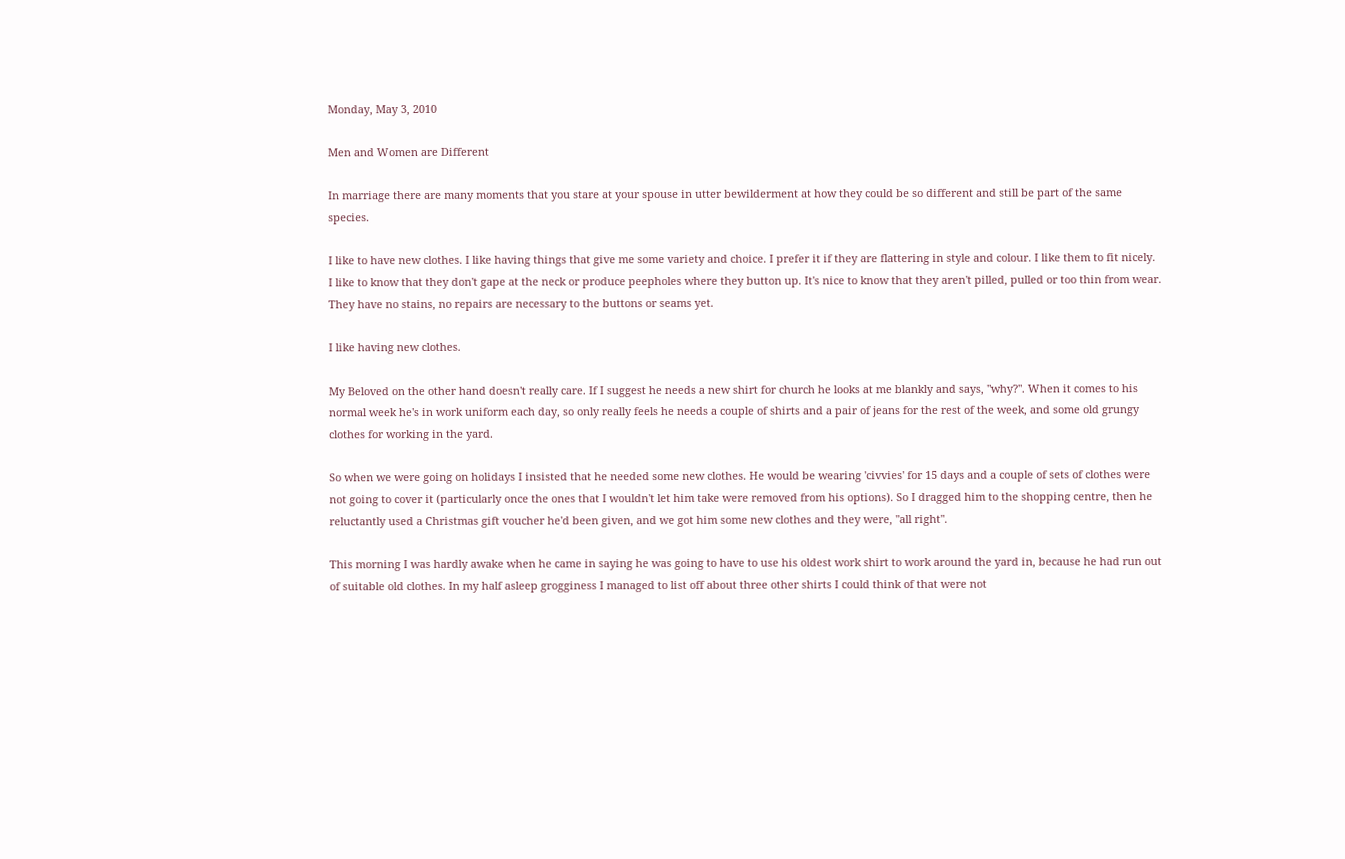Monday, May 3, 2010

Men and Women are Different

In marriage there are many moments that you stare at your spouse in utter bewilderment at how they could be so different and still be part of the same species.

I like to have new clothes. I like having things that give me some variety and choice. I prefer it if they are flattering in style and colour. I like them to fit nicely. I like to know that they don't gape at the neck or produce peepholes where they button up. It's nice to know that they aren't pilled, pulled or too thin from wear. They have no stains, no repairs are necessary to the buttons or seams yet.

I like having new clothes.

My Beloved on the other hand doesn't really care. If I suggest he needs a new shirt for church he looks at me blankly and says, "why?". When it comes to his normal week he's in work uniform each day, so only really feels he needs a couple of shirts and a pair of jeans for the rest of the week, and some old grungy clothes for working in the yard.

So when we were going on holidays I insisted that he needed some new clothes. He would be wearing 'civvies' for 15 days and a couple of sets of clothes were not going to cover it (particularly once the ones that I wouldn't let him take were removed from his options). So I dragged him to the shopping centre, then he reluctantly used a Christmas gift voucher he'd been given, and we got him some new clothes and they were, "all right".

This morning I was hardly awake when he came in saying he was going to have to use his oldest work shirt to work around the yard in, because he had run out of suitable old clothes. In my half asleep grogginess I managed to list off about three other shirts I could think of that were not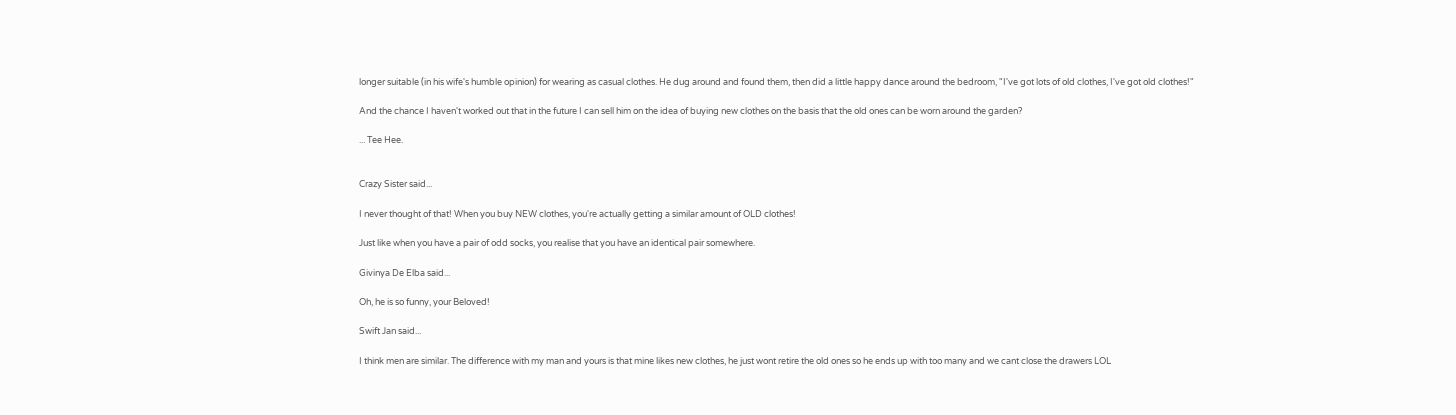longer suitable (in his wife's humble opinion) for wearing as casual clothes. He dug around and found them, then did a little happy dance around the bedroom, "I've got lots of old clothes, I've got old clothes!"

And the chance I haven't worked out that in the future I can sell him on the idea of buying new clothes on the basis that the old ones can be worn around the garden?

... Tee Hee.


Crazy Sister said...

I never thought of that! When you buy NEW clothes, you're actually getting a similar amount of OLD clothes!

Just like when you have a pair of odd socks, you realise that you have an identical pair somewhere.

Givinya De Elba said...

Oh, he is so funny, your Beloved!

Swift Jan said...

I think men are similar. The difference with my man and yours is that mine likes new clothes, he just wont retire the old ones so he ends up with too many and we cant close the drawers LOL